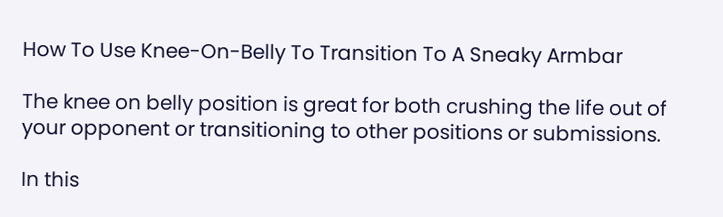How To Use Knee-On-Belly To Transition To A Sneaky Armbar

The knee on belly position is great for both crushing the life out of your opponent or transitioning to other positions or submissions.

In this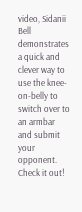video, Sidanii Bell demonstrates a quick and clever way to use the knee-on-belly to switch over to an armbar and submit your opponent. Check it out!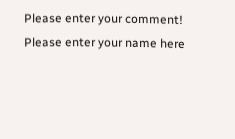Please enter your comment!
Please enter your name here